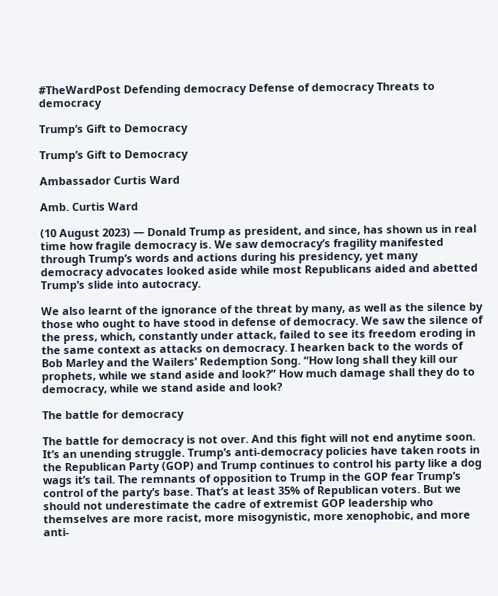#TheWardPost Defending democracy Defense of democracy Threats to democracy

Trump’s Gift to Democracy

Trump’s Gift to Democracy

Ambassador Curtis Ward

Amb. Curtis Ward

(10 August 2023) — Donald Trump as president, and since, has shown us in real time how fragile democracy is. We saw democracy’s fragility manifested through Trump’s words and actions during his presidency, yet many democracy advocates looked aside while most Republicans aided and abetted Trump’s slide into autocracy.

We also learnt of the ignorance of the threat by many, as well as the silence by those who ought to have stood in defense of democracy. We saw the silence of the press, which, constantly under attack, failed to see its freedom eroding in the same context as attacks on democracy. I hearken back to the words of Bob Marley and the Wailers’ Redemption Song. “How long shall they kill our prophets, while we stand aside and look?” How much damage shall they do to democracy, while we stand aside and look?

The battle for democracy

The battle for democracy is not over. And this fight will not end anytime soon. It’s an unending struggle. Trump’s anti-democracy policies have taken roots in the Republican Party (GOP) and Trump continues to control his party like a dog wags it’s tail. The remnants of opposition to Trump in the GOP fear Trump’s control of the party’s base. That’s at least 35% of Republican voters. But we should not underestimate the cadre of extremist GOP leadership who themselves are more racist, more misogynistic, more xenophobic, and more anti-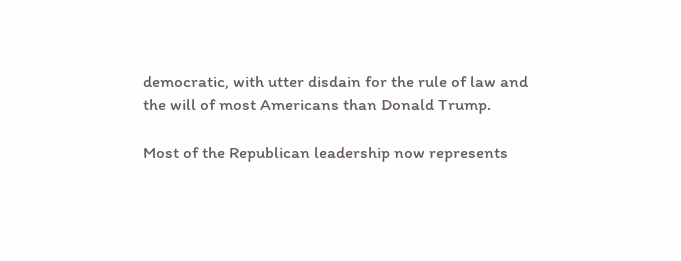democratic, with utter disdain for the rule of law and the will of most Americans than Donald Trump.

Most of the Republican leadership now represents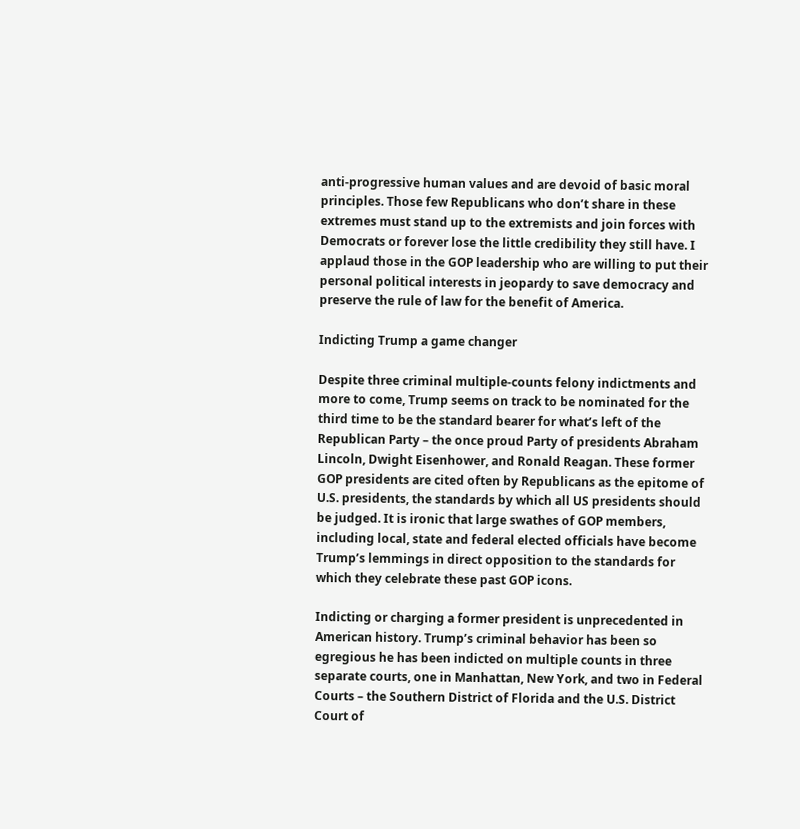anti-progressive human values and are devoid of basic moral principles. Those few Republicans who don’t share in these extremes must stand up to the extremists and join forces with Democrats or forever lose the little credibility they still have. I applaud those in the GOP leadership who are willing to put their personal political interests in jeopardy to save democracy and preserve the rule of law for the benefit of America.

Indicting Trump a game changer

Despite three criminal multiple-counts felony indictments and more to come, Trump seems on track to be nominated for the third time to be the standard bearer for what’s left of the Republican Party – the once proud Party of presidents Abraham Lincoln, Dwight Eisenhower, and Ronald Reagan. These former GOP presidents are cited often by Republicans as the epitome of U.S. presidents, the standards by which all US presidents should be judged. It is ironic that large swathes of GOP members, including local, state and federal elected officials have become Trump’s lemmings in direct opposition to the standards for which they celebrate these past GOP icons.

Indicting or charging a former president is unprecedented in American history. Trump’s criminal behavior has been so egregious he has been indicted on multiple counts in three separate courts, one in Manhattan, New York, and two in Federal Courts – the Southern District of Florida and the U.S. District Court of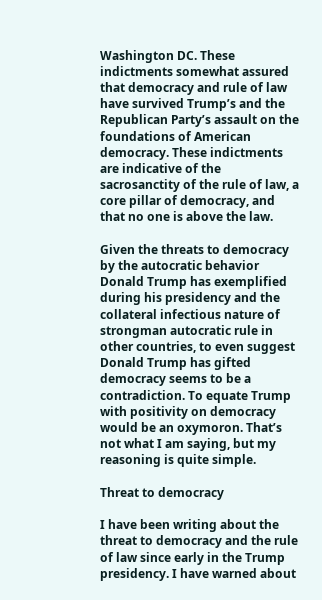Washington DC. These indictments somewhat assured that democracy and rule of law have survived Trump’s and the Republican Party’s assault on the foundations of American democracy. These indictments are indicative of the sacrosanctity of the rule of law, a core pillar of democracy, and that no one is above the law.

Given the threats to democracy by the autocratic behavior Donald Trump has exemplified during his presidency and the collateral infectious nature of strongman autocratic rule in other countries, to even suggest Donald Trump has gifted democracy seems to be a contradiction. To equate Trump with positivity on democracy would be an oxymoron. That’s not what I am saying, but my reasoning is quite simple.

Threat to democracy

I have been writing about the threat to democracy and the rule of law since early in the Trump presidency. I have warned about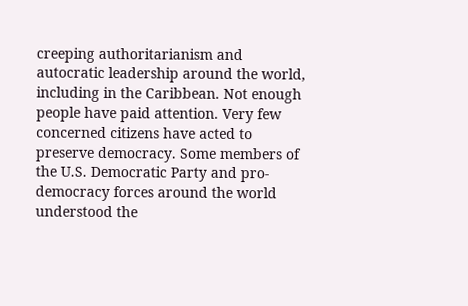creeping authoritarianism and autocratic leadership around the world, including in the Caribbean. Not enough people have paid attention. Very few concerned citizens have acted to preserve democracy. Some members of the U.S. Democratic Party and pro-democracy forces around the world understood the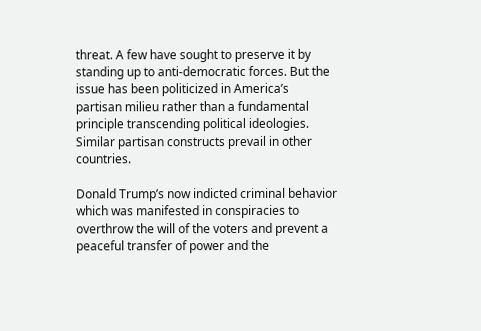threat. A few have sought to preserve it by standing up to anti-democratic forces. But the issue has been politicized in America’s partisan milieu rather than a fundamental principle transcending political ideologies. Similar partisan constructs prevail in other countries.

Donald Trump’s now indicted criminal behavior which was manifested in conspiracies to overthrow the will of the voters and prevent a peaceful transfer of power and the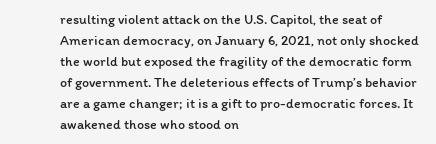resulting violent attack on the U.S. Capitol, the seat of American democracy, on January 6, 2021, not only shocked the world but exposed the fragility of the democratic form of government. The deleterious effects of Trump’s behavior are a game changer; it is a gift to pro-democratic forces. It awakened those who stood on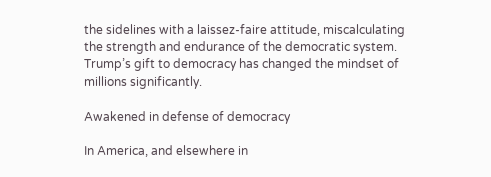the sidelines with a laissez-faire attitude, miscalculating the strength and endurance of the democratic system. Trump’s gift to democracy has changed the mindset of millions significantly.

Awakened in defense of democracy

In America, and elsewhere in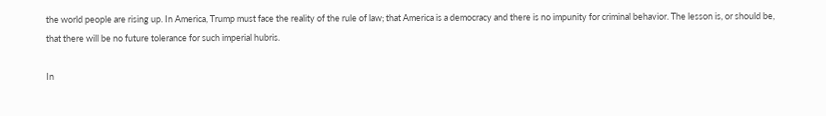the world people are rising up. In America, Trump must face the reality of the rule of law; that America is a democracy and there is no impunity for criminal behavior. The lesson is, or should be, that there will be no future tolerance for such imperial hubris.

In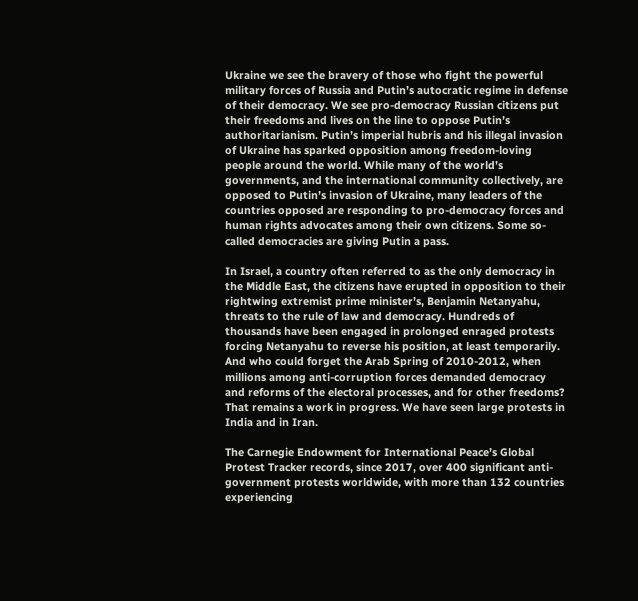Ukraine we see the bravery of those who fight the powerful military forces of Russia and Putin’s autocratic regime in defense of their democracy. We see pro-democracy Russian citizens put their freedoms and lives on the line to oppose Putin’s authoritarianism. Putin’s imperial hubris and his illegal invasion of Ukraine has sparked opposition among freedom-loving people around the world. While many of the world’s governments, and the international community collectively, are opposed to Putin’s invasion of Ukraine, many leaders of the countries opposed are responding to pro-democracy forces and human rights advocates among their own citizens. Some so-called democracies are giving Putin a pass.

In Israel, a country often referred to as the only democracy in the Middle East, the citizens have erupted in opposition to their rightwing extremist prime minister’s, Benjamin Netanyahu, threats to the rule of law and democracy. Hundreds of thousands have been engaged in prolonged enraged protests forcing Netanyahu to reverse his position, at least temporarily. And who could forget the Arab Spring of 2010-2012, when millions among anti-corruption forces demanded democracy and reforms of the electoral processes, and for other freedoms? That remains a work in progress. We have seen large protests in India and in Iran.

The Carnegie Endowment for International Peace’s Global Protest Tracker records, since 2017, over 400 significant anti-government protests worldwide, with more than 132 countries experiencing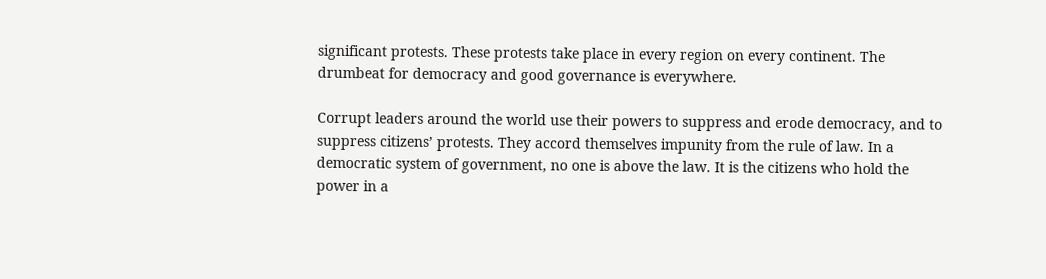significant protests. These protests take place in every region on every continent. The drumbeat for democracy and good governance is everywhere.

Corrupt leaders around the world use their powers to suppress and erode democracy, and to suppress citizens’ protests. They accord themselves impunity from the rule of law. In a democratic system of government, no one is above the law. It is the citizens who hold the power in a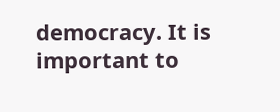democracy. It is important to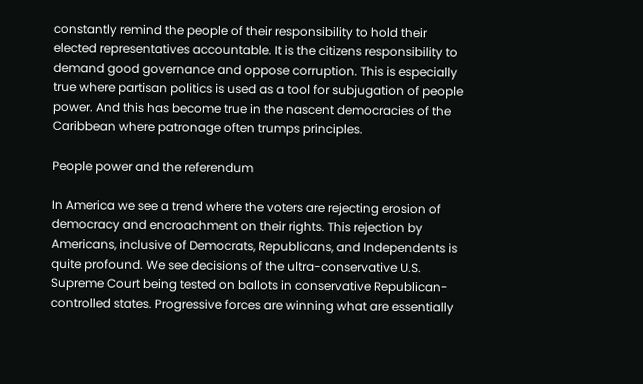constantly remind the people of their responsibility to hold their elected representatives accountable. It is the citizens responsibility to demand good governance and oppose corruption. This is especially true where partisan politics is used as a tool for subjugation of people power. And this has become true in the nascent democracies of the Caribbean where patronage often trumps principles.

People power and the referendum

In America we see a trend where the voters are rejecting erosion of democracy and encroachment on their rights. This rejection by Americans, inclusive of Democrats, Republicans, and Independents is quite profound. We see decisions of the ultra-conservative U.S. Supreme Court being tested on ballots in conservative Republican-controlled states. Progressive forces are winning what are essentially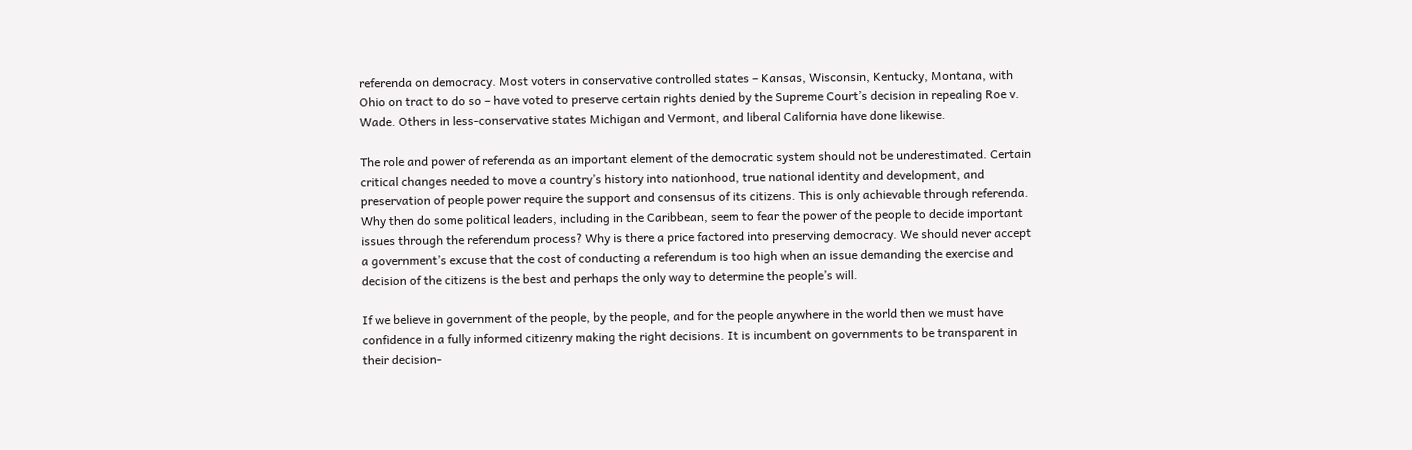referenda on democracy. Most voters in conservative controlled states – Kansas, Wisconsin, Kentucky, Montana, with Ohio on tract to do so – have voted to preserve certain rights denied by the Supreme Court’s decision in repealing Roe v. Wade. Others in less-conservative states Michigan and Vermont, and liberal California have done likewise.

The role and power of referenda as an important element of the democratic system should not be underestimated. Certain critical changes needed to move a country’s history into nationhood, true national identity and development, and preservation of people power require the support and consensus of its citizens. This is only achievable through referenda. Why then do some political leaders, including in the Caribbean, seem to fear the power of the people to decide important issues through the referendum process? Why is there a price factored into preserving democracy. We should never accept a government’s excuse that the cost of conducting a referendum is too high when an issue demanding the exercise and decision of the citizens is the best and perhaps the only way to determine the people’s will.

If we believe in government of the people, by the people, and for the people anywhere in the world then we must have confidence in a fully informed citizenry making the right decisions. It is incumbent on governments to be transparent in their decision-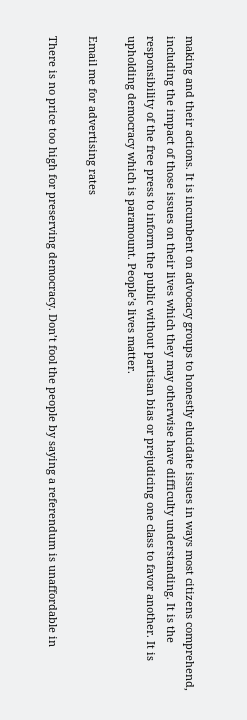making and their actions. It is incumbent on advocacy groups to honestly elucidate issues in ways most citizens comprehend, including the impact of those issues on their lives which they may otherwise have difficulty understanding. It is the responsibility of the free press to inform the public without partisan bias or prejudicing one class to favor another. It is upholding democracy which is paramount. People’s lives matter.

Email me for advertising rates

There is no price too high for preserving democracy. Don’t fool the people by saying a referendum is unaffordable in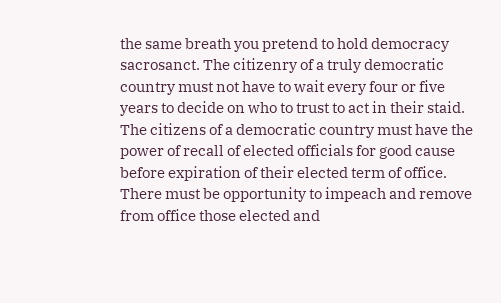the same breath you pretend to hold democracy sacrosanct. The citizenry of a truly democratic country must not have to wait every four or five years to decide on who to trust to act in their staid. The citizens of a democratic country must have the power of recall of elected officials for good cause before expiration of their elected term of office. There must be opportunity to impeach and remove from office those elected and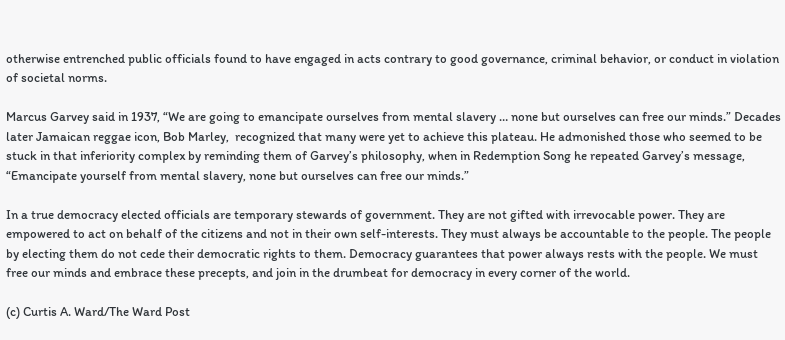otherwise entrenched public officials found to have engaged in acts contrary to good governance, criminal behavior, or conduct in violation of societal norms.

Marcus Garvey said in 1937, “We are going to emancipate ourselves from mental slavery … none but ourselves can free our minds.” Decades later Jamaican reggae icon, Bob Marley,  recognized that many were yet to achieve this plateau. He admonished those who seemed to be stuck in that inferiority complex by reminding them of Garvey’s philosophy, when in Redemption Song he repeated Garvey’s message, “Emancipate yourself from mental slavery, none but ourselves can free our minds.”

In a true democracy elected officials are temporary stewards of government. They are not gifted with irrevocable power. They are empowered to act on behalf of the citizens and not in their own self-interests. They must always be accountable to the people. The people by electing them do not cede their democratic rights to them. Democracy guarantees that power always rests with the people. We must free our minds and embrace these precepts, and join in the drumbeat for democracy in every corner of the world.

(c) Curtis A. Ward/The Ward Post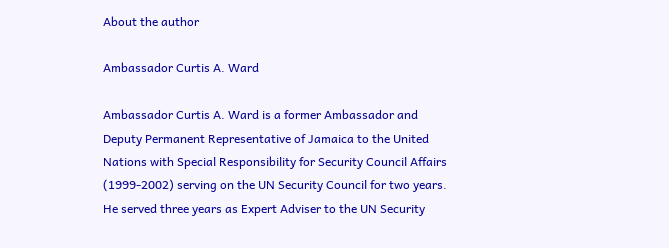About the author

Ambassador Curtis A. Ward

Ambassador Curtis A. Ward is a former Ambassador and Deputy Permanent Representative of Jamaica to the United Nations with Special Responsibility for Security Council Affairs (1999-2002) serving on the UN Security Council for two years. He served three years as Expert Adviser to the UN Security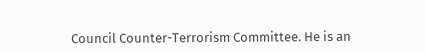Council Counter-Terrorism Committee. He is an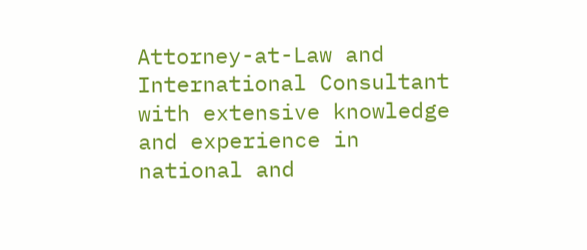Attorney-at-Law and International Consultant with extensive knowledge and experience in national and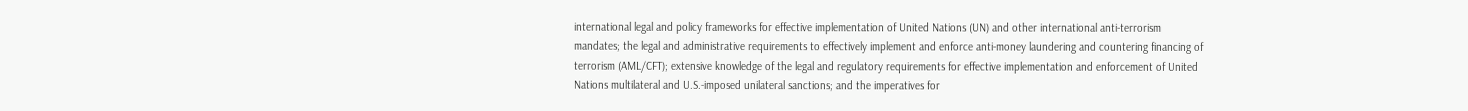international legal and policy frameworks for effective implementation of United Nations (UN) and other international anti-terrorism mandates; the legal and administrative requirements to effectively implement and enforce anti-money laundering and countering financing of terrorism (AML/CFT); extensive knowledge of the legal and regulatory requirements for effective implementation and enforcement of United Nations multilateral and U.S.-imposed unilateral sanctions; and the imperatives for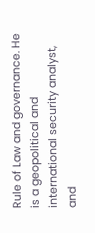Rule of Law and governance. He is a geopolitical and international security analyst, and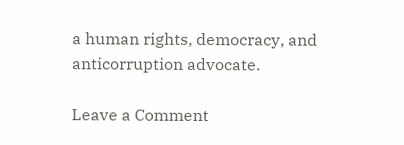a human rights, democracy, and anticorruption advocate.

Leave a Comment